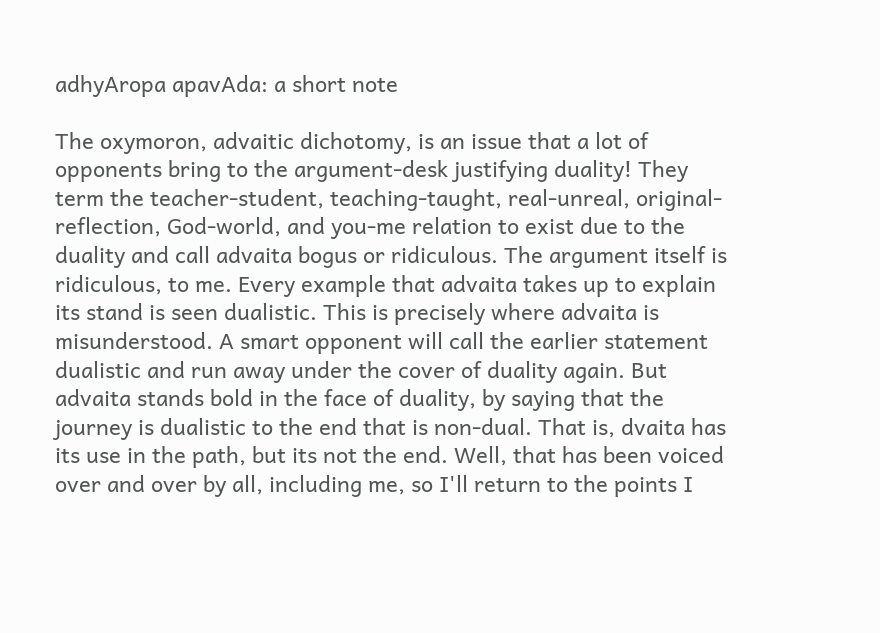adhyAropa apavAda: a short note

The oxymoron, advaitic dichotomy, is an issue that a lot of opponents bring to the argument-desk justifying duality! They term the teacher-student, teaching-taught, real-unreal, original-reflection, God-world, and you-me relation to exist due to the duality and call advaita bogus or ridiculous. The argument itself is ridiculous, to me. Every example that advaita takes up to explain its stand is seen dualistic. This is precisely where advaita is misunderstood. A smart opponent will call the earlier statement dualistic and run away under the cover of duality again. But advaita stands bold in the face of duality, by saying that the journey is dualistic to the end that is non-dual. That is, dvaita has its use in the path, but its not the end. Well, that has been voiced over and over by all, including me, so I'll return to the points I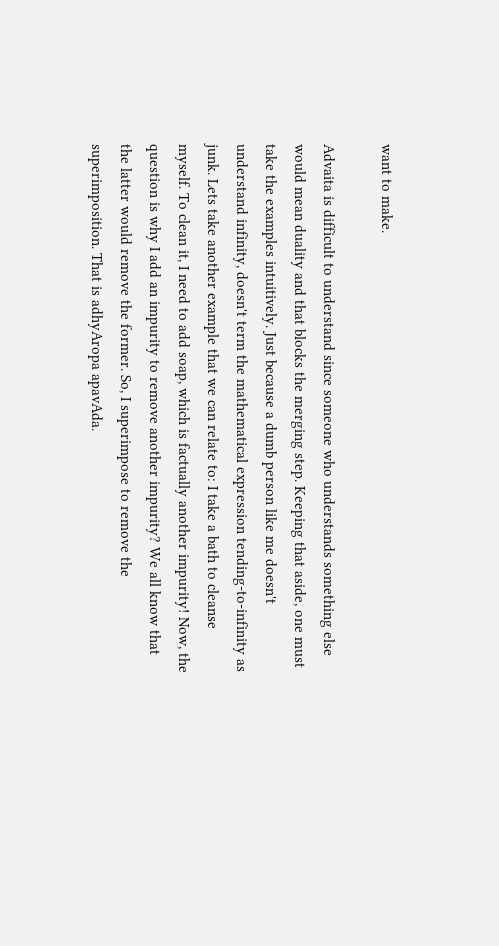want to make.

Advaita is difficult to understand since someone who understands something else would mean duality and that blocks the merging step. Keeping that aside, one must take the examples intuitively. Just because a dumb person like me doesn't understand infinity, doesn't term the mathematical expression tending-to-infinity as junk. Lets take another example that we can relate to: I take a bath to cleanse myself. To clean it, I need to add soap, which is factually another impurity! Now, the question is why I add an impurity to remove another impurity? We all know that the latter would remove the former. So, I superimpose to remove the superimposition. That is adhyAropa apavAda.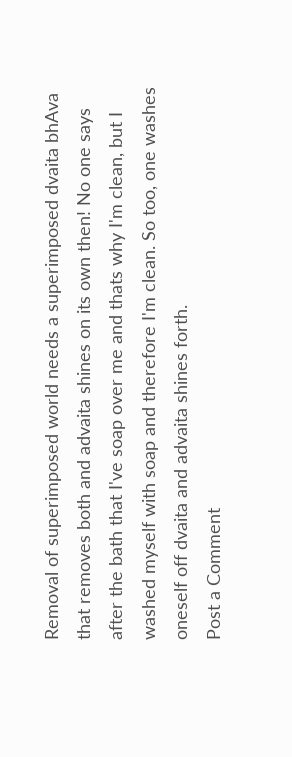Removal of superimposed world needs a superimposed dvaita bhAva that removes both and advaita shines on its own then! No one says after the bath that I've soap over me and thats why I'm clean, but I washed myself with soap and therefore I'm clean. So too, one washes oneself off dvaita and advaita shines forth.
Post a Comment